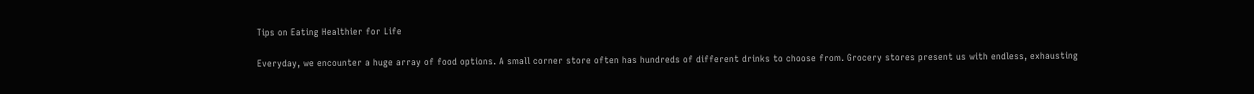Tips on Eating Healthier for Life

Everyday, we encounter a huge array of food options. A small corner store often has hundreds of different drinks to choose from. Grocery stores present us with endless, exhausting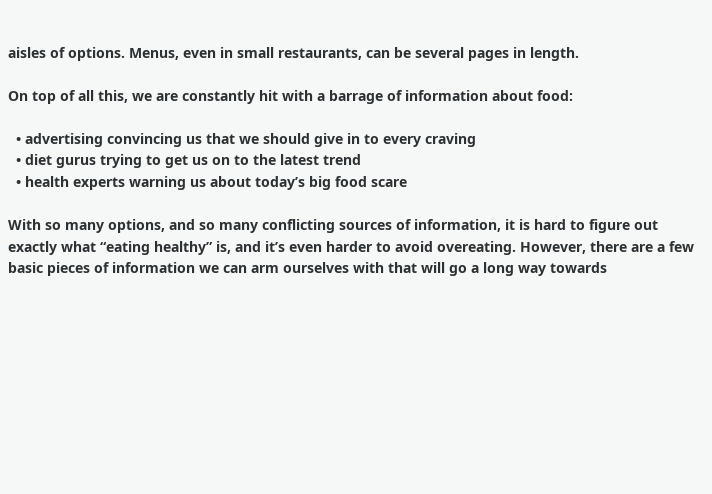aisles of options. Menus, even in small restaurants, can be several pages in length.

On top of all this, we are constantly hit with a barrage of information about food:

  • advertising convincing us that we should give in to every craving
  • diet gurus trying to get us on to the latest trend
  • health experts warning us about today’s big food scare

With so many options, and so many conflicting sources of information, it is hard to figure out exactly what “eating healthy” is, and it’s even harder to avoid overeating. However, there are a few basic pieces of information we can arm ourselves with that will go a long way towards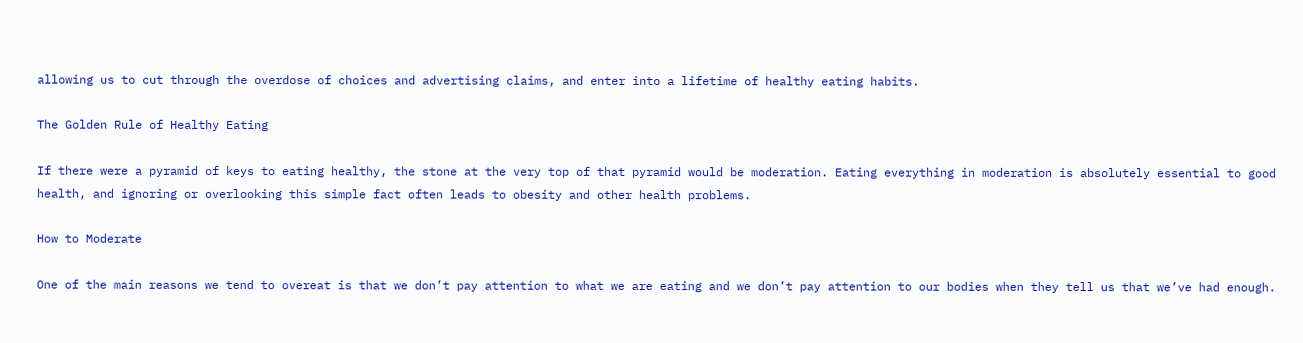allowing us to cut through the overdose of choices and advertising claims, and enter into a lifetime of healthy eating habits.

The Golden Rule of Healthy Eating

If there were a pyramid of keys to eating healthy, the stone at the very top of that pyramid would be moderation. Eating everything in moderation is absolutely essential to good health, and ignoring or overlooking this simple fact often leads to obesity and other health problems.

How to Moderate

One of the main reasons we tend to overeat is that we don’t pay attention to what we are eating and we don’t pay attention to our bodies when they tell us that we’ve had enough.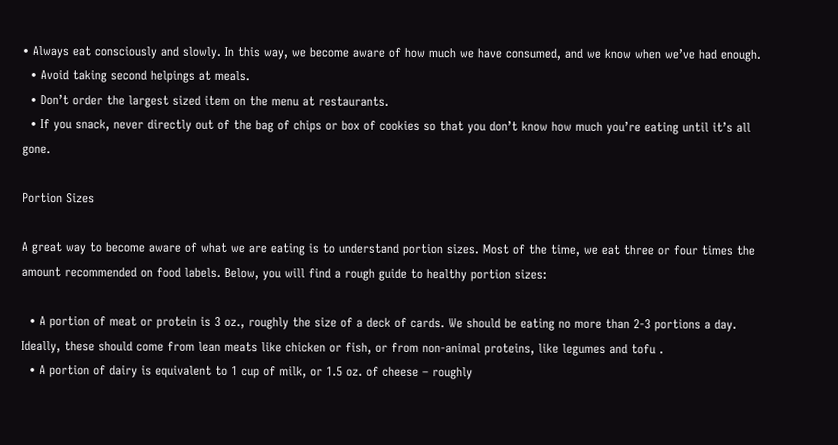• Always eat consciously and slowly. In this way, we become aware of how much we have consumed, and we know when we’ve had enough.
  • Avoid taking second helpings at meals.
  • Don’t order the largest sized item on the menu at restaurants.
  • If you snack, never directly out of the bag of chips or box of cookies so that you don’t know how much you’re eating until it’s all gone.

Portion Sizes

A great way to become aware of what we are eating is to understand portion sizes. Most of the time, we eat three or four times the amount recommended on food labels. Below, you will find a rough guide to healthy portion sizes:

  • A portion of meat or protein is 3 oz., roughly the size of a deck of cards. We should be eating no more than 2-3 portions a day. Ideally, these should come from lean meats like chicken or fish, or from non-animal proteins, like legumes and tofu .
  • A portion of dairy is equivalent to 1 cup of milk, or 1.5 oz. of cheese – roughly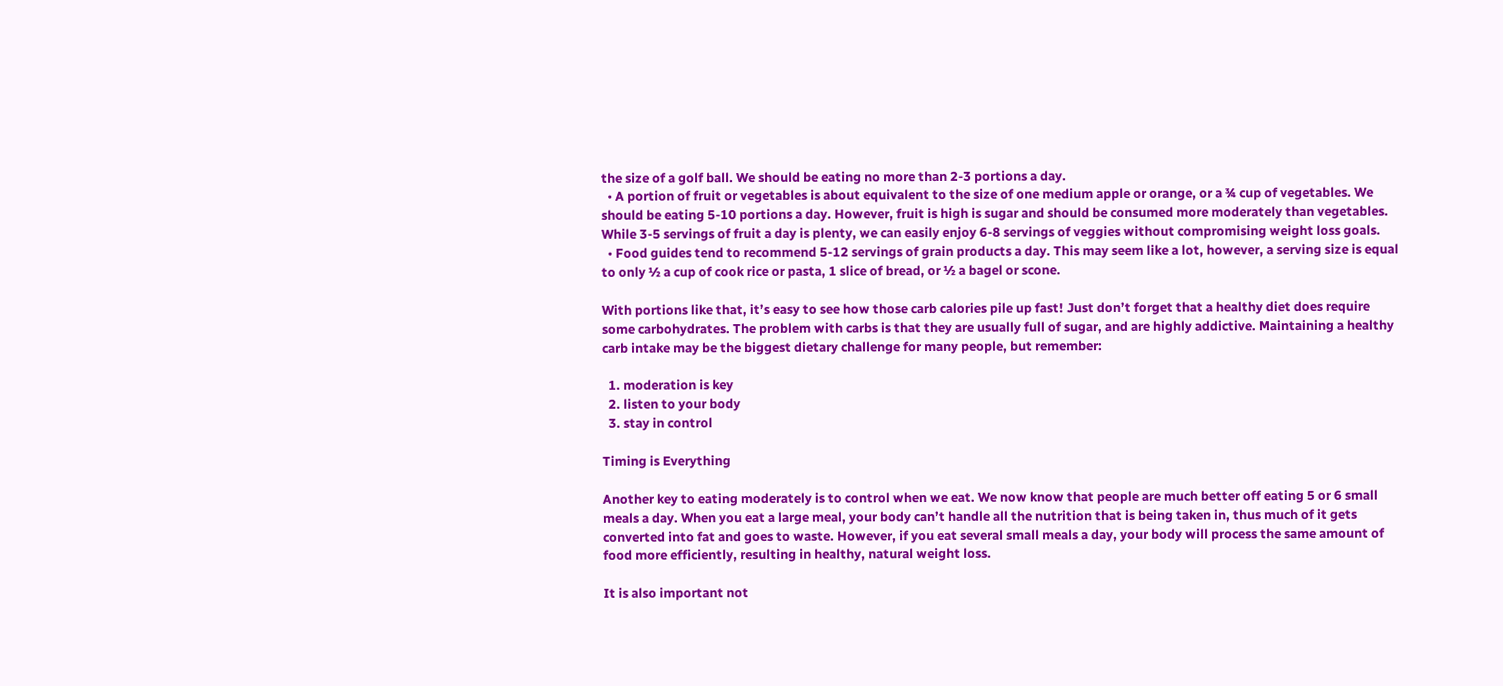the size of a golf ball. We should be eating no more than 2-3 portions a day.
  • A portion of fruit or vegetables is about equivalent to the size of one medium apple or orange, or a ¾ cup of vegetables. We should be eating 5-10 portions a day. However, fruit is high is sugar and should be consumed more moderately than vegetables. While 3-5 servings of fruit a day is plenty, we can easily enjoy 6-8 servings of veggies without compromising weight loss goals.
  • Food guides tend to recommend 5-12 servings of grain products a day. This may seem like a lot, however, a serving size is equal to only ½ a cup of cook rice or pasta, 1 slice of bread, or ½ a bagel or scone.

With portions like that, it’s easy to see how those carb calories pile up fast! Just don’t forget that a healthy diet does require some carbohydrates. The problem with carbs is that they are usually full of sugar, and are highly addictive. Maintaining a healthy carb intake may be the biggest dietary challenge for many people, but remember:

  1. moderation is key
  2. listen to your body
  3. stay in control

Timing is Everything

Another key to eating moderately is to control when we eat. We now know that people are much better off eating 5 or 6 small meals a day. When you eat a large meal, your body can’t handle all the nutrition that is being taken in, thus much of it gets converted into fat and goes to waste. However, if you eat several small meals a day, your body will process the same amount of food more efficiently, resulting in healthy, natural weight loss.

It is also important not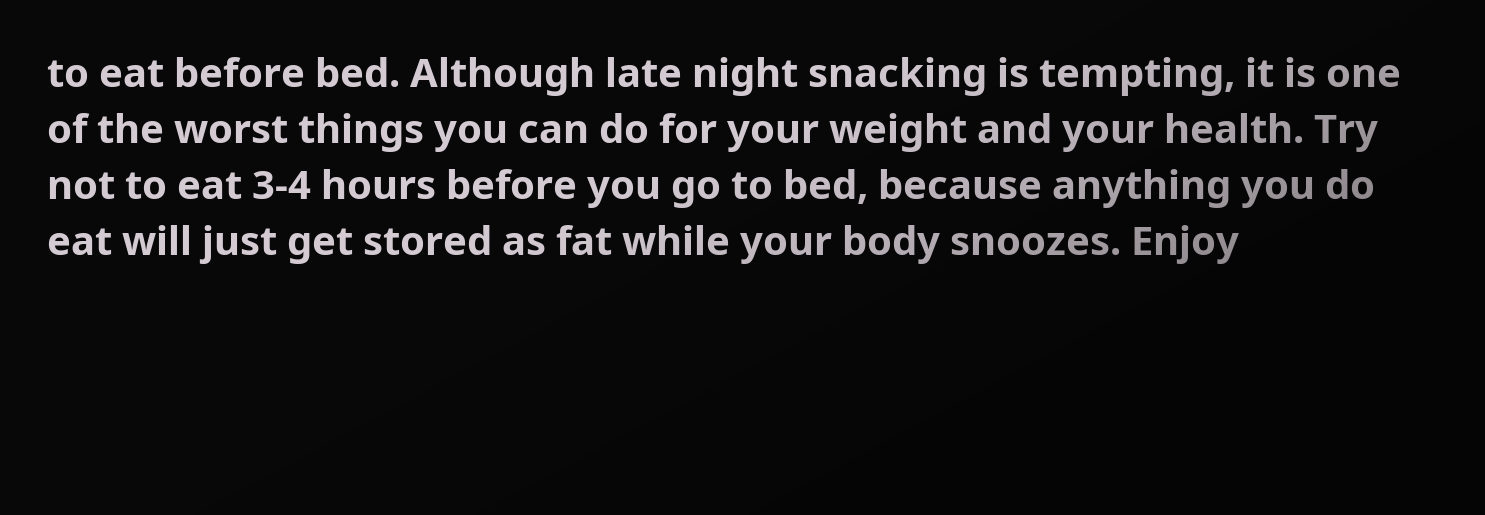to eat before bed. Although late night snacking is tempting, it is one of the worst things you can do for your weight and your health. Try not to eat 3-4 hours before you go to bed, because anything you do eat will just get stored as fat while your body snoozes. Enjoy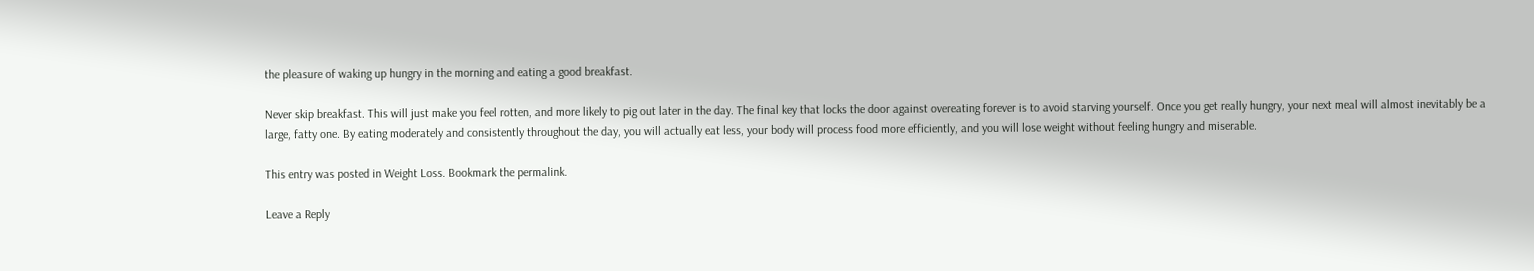the pleasure of waking up hungry in the morning and eating a good breakfast.

Never skip breakfast. This will just make you feel rotten, and more likely to pig out later in the day. The final key that locks the door against overeating forever is to avoid starving yourself. Once you get really hungry, your next meal will almost inevitably be a large, fatty one. By eating moderately and consistently throughout the day, you will actually eat less, your body will process food more efficiently, and you will lose weight without feeling hungry and miserable.

This entry was posted in Weight Loss. Bookmark the permalink.

Leave a Reply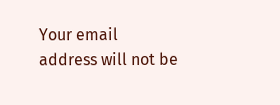Your email address will not be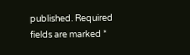published. Required fields are marked *